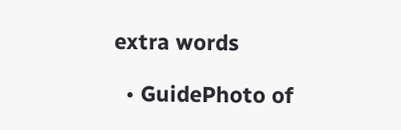extra words

  • GuidePhoto of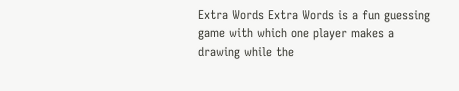Extra Words Extra Words is a fun guessing game with which one player makes a drawing while the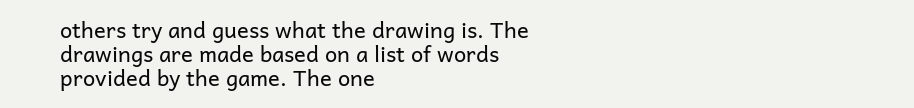others try and guess what the drawing is. The drawings are made based on a list of words provided by the game. The one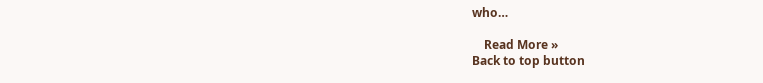who…

    Read More »
Back to top button